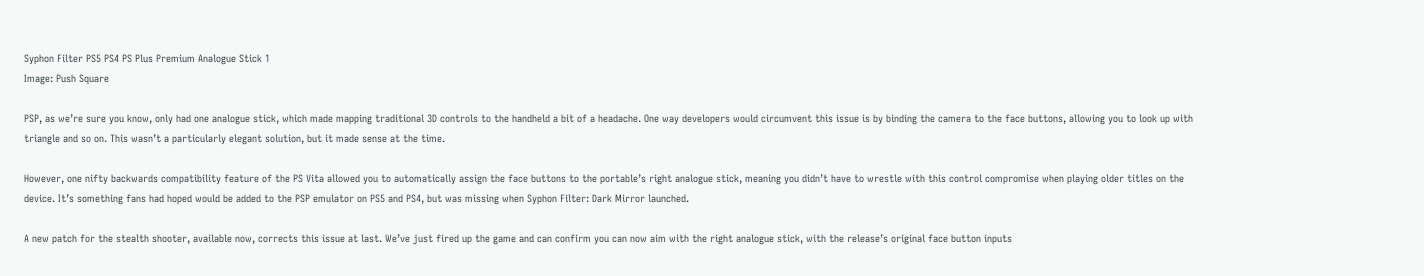Syphon Filter PS5 PS4 PS Plus Premium Analogue Stick 1
Image: Push Square

PSP, as we’re sure you know, only had one analogue stick, which made mapping traditional 3D controls to the handheld a bit of a headache. One way developers would circumvent this issue is by binding the camera to the face buttons, allowing you to look up with triangle and so on. This wasn’t a particularly elegant solution, but it made sense at the time.

However, one nifty backwards compatibility feature of the PS Vita allowed you to automatically assign the face buttons to the portable’s right analogue stick, meaning you didn’t have to wrestle with this control compromise when playing older titles on the device. It’s something fans had hoped would be added to the PSP emulator on PS5 and PS4, but was missing when Syphon Filter: Dark Mirror launched.

A new patch for the stealth shooter, available now, corrects this issue at last. We’ve just fired up the game and can confirm you can now aim with the right analogue stick, with the release’s original face button inputs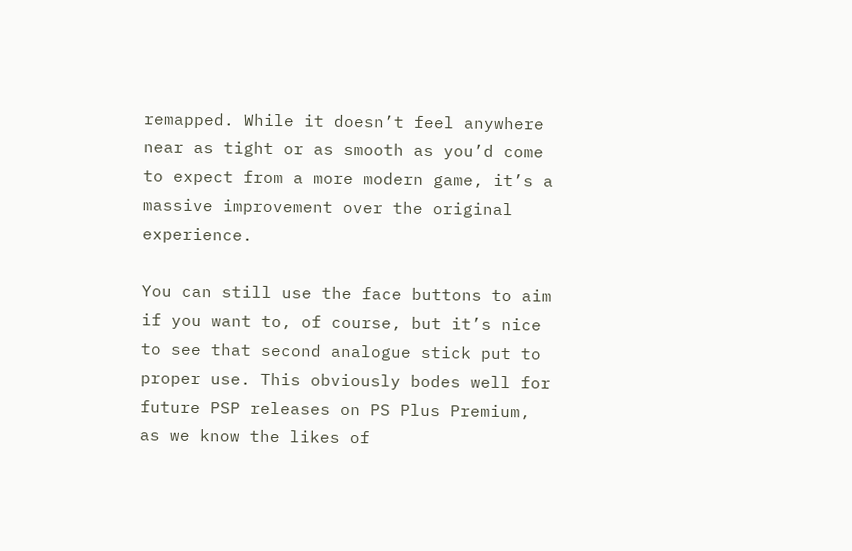remapped. While it doesn’t feel anywhere near as tight or as smooth as you’d come to expect from a more modern game, it’s a massive improvement over the original experience.

You can still use the face buttons to aim if you want to, of course, but it’s nice to see that second analogue stick put to proper use. This obviously bodes well for future PSP releases on PS Plus Premium, as we know the likes of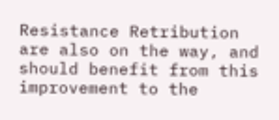Resistance Retribution are also on the way, and should benefit from this improvement to the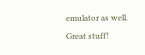emulator as well. Great stuff!